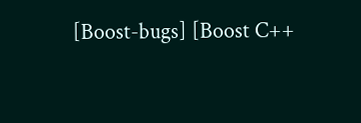[Boost-bugs] [Boost C++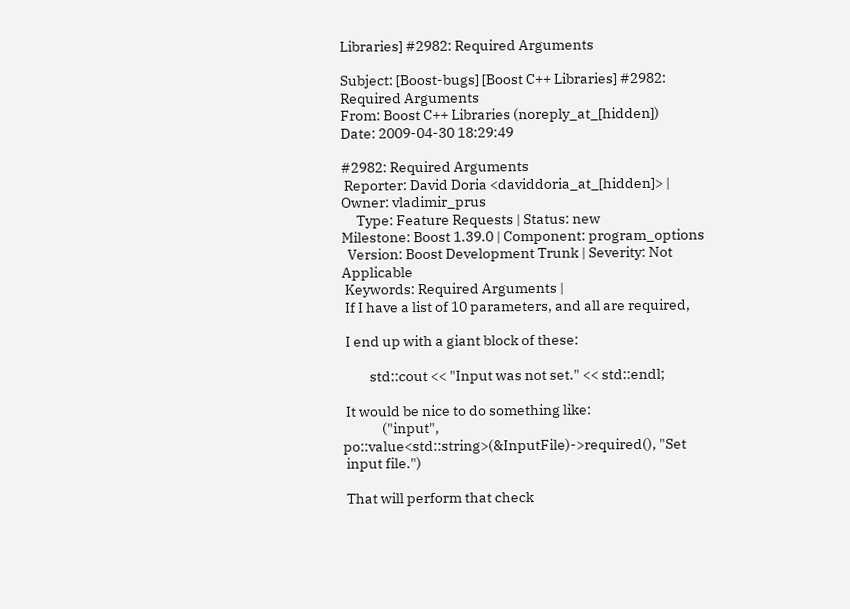Libraries] #2982: Required Arguments

Subject: [Boost-bugs] [Boost C++ Libraries] #2982: Required Arguments
From: Boost C++ Libraries (noreply_at_[hidden])
Date: 2009-04-30 18:29:49

#2982: Required Arguments
 Reporter: David Doria <daviddoria_at_[hidden]> | Owner: vladimir_prus
     Type: Feature Requests | Status: new
Milestone: Boost 1.39.0 | Component: program_options
  Version: Boost Development Trunk | Severity: Not Applicable
 Keywords: Required Arguments |
 If I have a list of 10 parameters, and all are required,

 I end up with a giant block of these:

         std::cout << "Input was not set." << std::endl;

 It would be nice to do something like:
             ("input", po::value<std::string>(&InputFile)->required(), "Set
 input file.")

 That will perform that check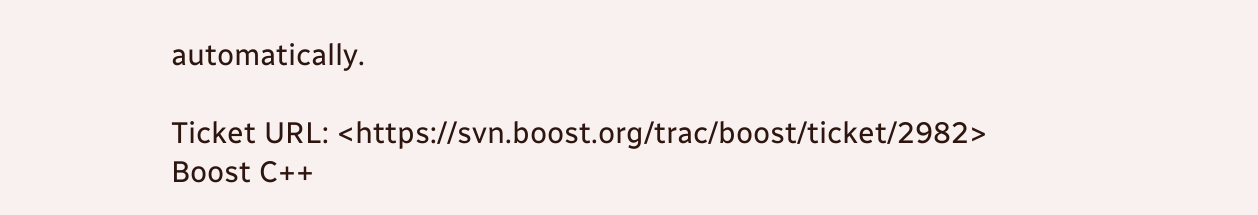automatically.

Ticket URL: <https://svn.boost.org/trac/boost/ticket/2982>
Boost C++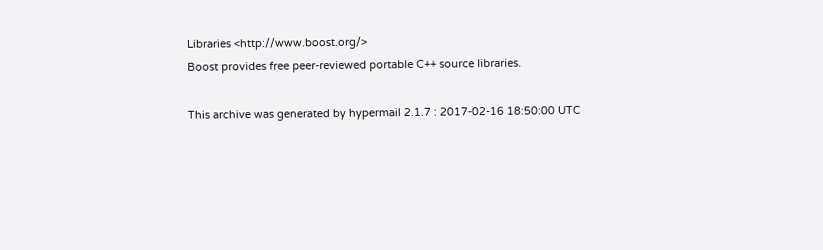Libraries <http://www.boost.org/>
Boost provides free peer-reviewed portable C++ source libraries.

This archive was generated by hypermail 2.1.7 : 2017-02-16 18:50:00 UTC